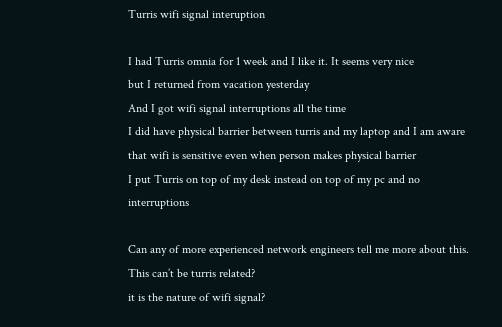Turris wifi signal interuption

I had Turris omnia for 1 week and I like it. It seems very nice
but I returned from vacation yesterday
And I got wifi signal interruptions all the time
I did have physical barrier between turris and my laptop and I am aware that wifi is sensitive even when person makes physical barrier
I put Turris on top of my desk instead on top of my pc and no interruptions

Can any of more experienced network engineers tell me more about this.
This can’t be turris related?
it is the nature of wifi signal?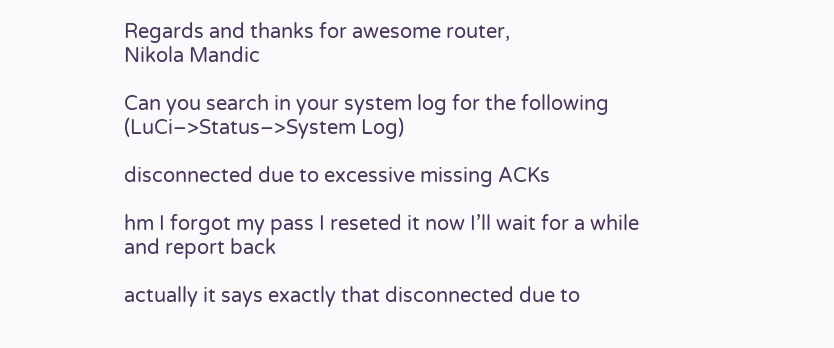Regards and thanks for awesome router,
Nikola Mandic

Can you search in your system log for the following (LuCi–>Status–>System Log)

disconnected due to excessive missing ACKs

hm I forgot my pass I reseted it now I’ll wait for a while and report back

actually it says exactly that disconnected due to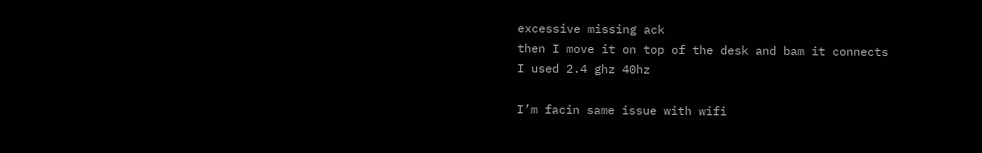excessive missing ack
then I move it on top of the desk and bam it connects
I used 2.4 ghz 40hz

I’m facin same issue with wifi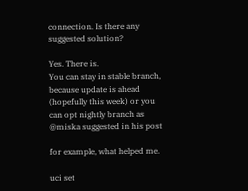connection. Is there any suggested solution?

Yes. There is.
You can stay in stable branch, because update is ahead (hopefully this week) or you can opt nightly branch as @miska suggested in his post

for example, what helped me.

uci set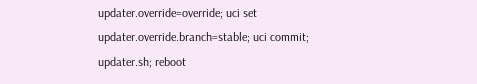updater.override=override; uci set updater.override.branch=stable; uci commit; updater.sh; reboot